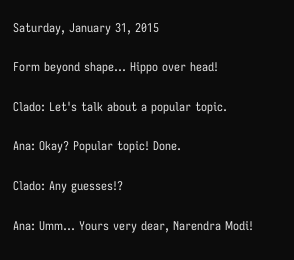Saturday, January 31, 2015

Form beyond shape... Hippo over head!

Clado: Let's talk about a popular topic.

Ana: Okay? Popular topic! Done.

Clado: Any guesses!?

Ana: Umm... Yours very dear, Narendra Modi!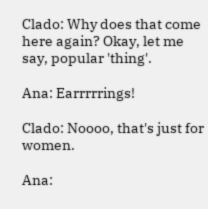Clado: Why does that come here again? Okay, let me say, popular 'thing'.

Ana: Earrrrrings!

Clado: Noooo, that's just for women.

Ana: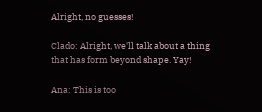Alright, no guesses!

Clado: Alright, we'll talk about a thing that has form beyond shape. Yay!

Ana: This is too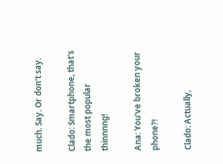much. Say. Or don't say.

Clado: Smartphone, that's the most popular thinnnng!

Ana: You've broken your phone?!

Clado: Actually,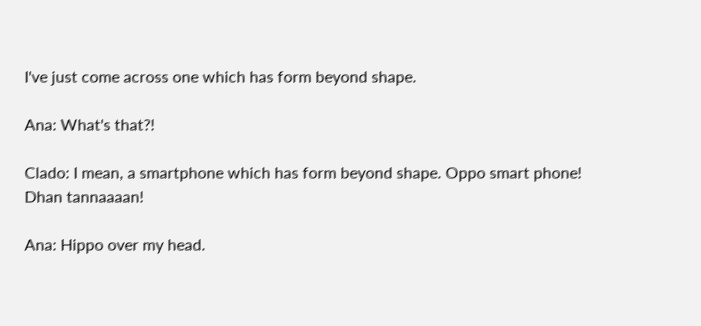I've just come across one which has form beyond shape.

Ana: What's that?!

Clado: I mean, a smartphone which has form beyond shape. Oppo smart phone! Dhan tannaaaan!

Ana: Hippo over my head.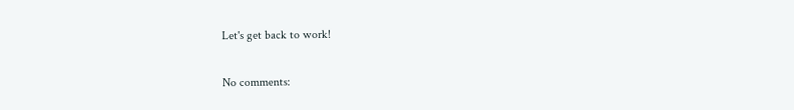Let's get back to work!

No comments: